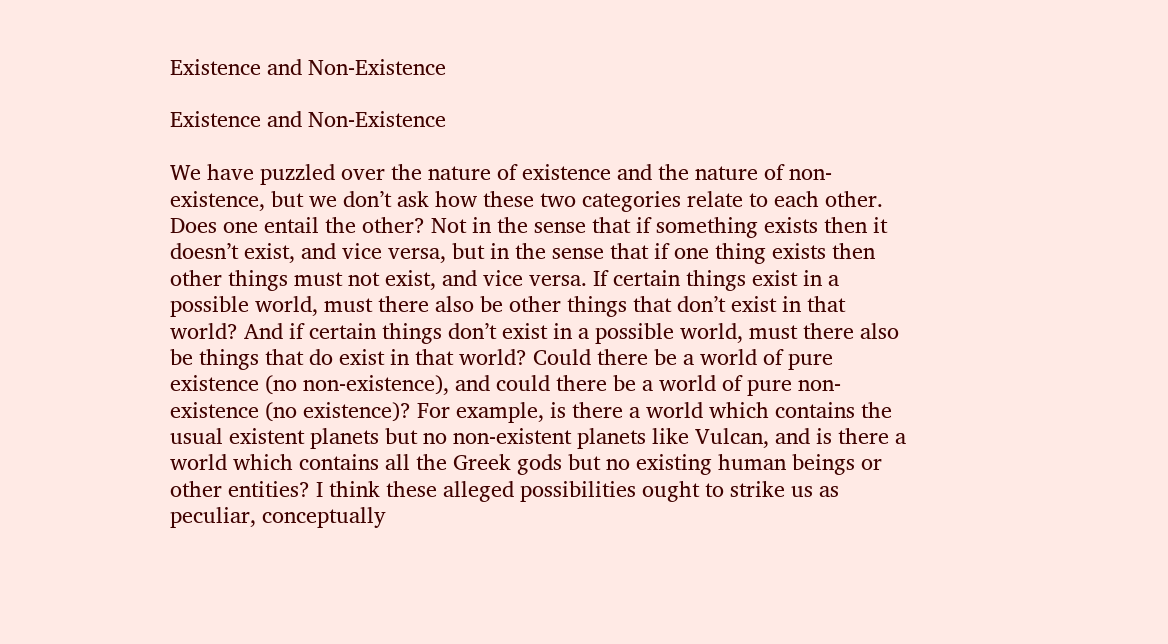Existence and Non-Existence

Existence and Non-Existence

We have puzzled over the nature of existence and the nature of non-existence, but we don’t ask how these two categories relate to each other. Does one entail the other? Not in the sense that if something exists then it doesn’t exist, and vice versa, but in the sense that if one thing exists then other things must not exist, and vice versa. If certain things exist in a possible world, must there also be other things that don’t exist in that world? And if certain things don’t exist in a possible world, must there also be things that do exist in that world? Could there be a world of pure existence (no non-existence), and could there be a world of pure non-existence (no existence)? For example, is there a world which contains the usual existent planets but no non-existent planets like Vulcan, and is there a world which contains all the Greek gods but no existing human beings or other entities? I think these alleged possibilities ought to strike us as peculiar, conceptually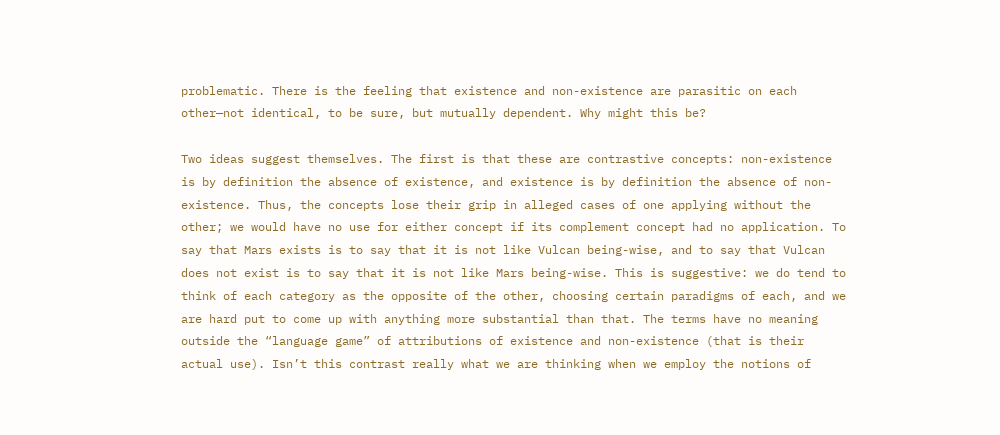problematic. There is the feeling that existence and non-existence are parasitic on each other—not identical, to be sure, but mutually dependent. Why might this be?

Two ideas suggest themselves. The first is that these are contrastive concepts: non-existence is by definition the absence of existence, and existence is by definition the absence of non-existence. Thus, the concepts lose their grip in alleged cases of one applying without the other; we would have no use for either concept if its complement concept had no application. To say that Mars exists is to say that it is not like Vulcan being-wise, and to say that Vulcan does not exist is to say that it is not like Mars being-wise. This is suggestive: we do tend to think of each category as the opposite of the other, choosing certain paradigms of each, and we are hard put to come up with anything more substantial than that. The terms have no meaning outside the “language game” of attributions of existence and non-existence (that is their actual use). Isn’t this contrast really what we are thinking when we employ the notions of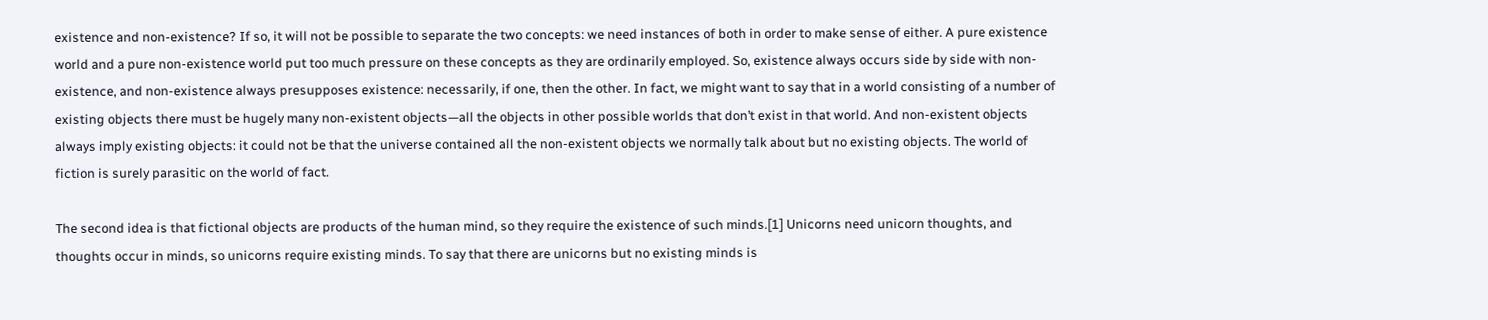existence and non-existence? If so, it will not be possible to separate the two concepts: we need instances of both in order to make sense of either. A pure existence world and a pure non-existence world put too much pressure on these concepts as they are ordinarily employed. So, existence always occurs side by side with non-existence, and non-existence always presupposes existence: necessarily, if one, then the other. In fact, we might want to say that in a world consisting of a number of existing objects there must be hugely many non-existent objects—all the objects in other possible worlds that don’t exist in that world. And non-existent objects always imply existing objects: it could not be that the universe contained all the non-existent objects we normally talk about but no existing objects. The world of fiction is surely parasitic on the world of fact.

The second idea is that fictional objects are products of the human mind, so they require the existence of such minds.[1] Unicorns need unicorn thoughts, and thoughts occur in minds, so unicorns require existing minds. To say that there are unicorns but no existing minds is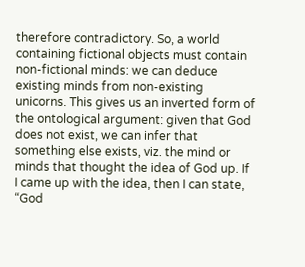therefore contradictory. So, a world containing fictional objects must contain non-fictional minds: we can deduce existing minds from non-existing unicorns. This gives us an inverted form of the ontological argument: given that God does not exist, we can infer that something else exists, viz. the mind or minds that thought the idea of God up. If I came up with the idea, then I can state, “God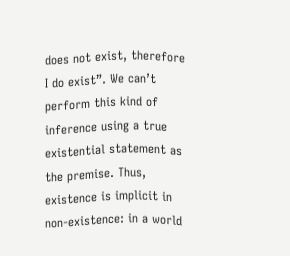does not exist, therefore I do exist”. We can’t perform this kind of inference using a true existential statement as the premise. Thus, existence is implicit in non-existence: in a world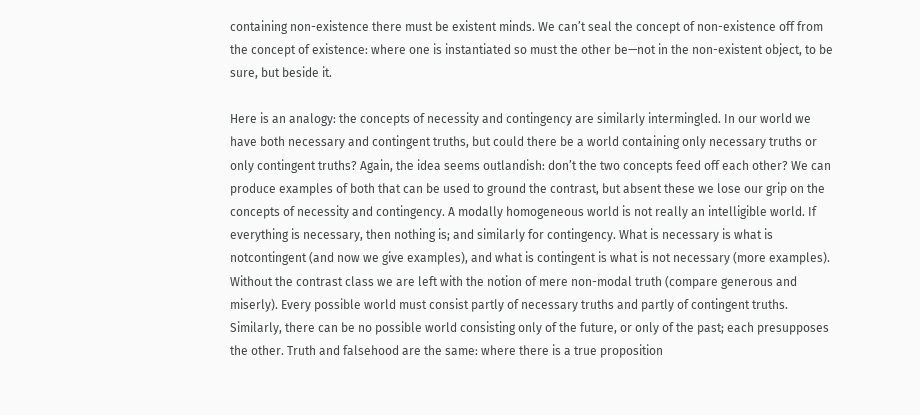containing non-existence there must be existent minds. We can’t seal the concept of non-existence off from the concept of existence: where one is instantiated so must the other be—not in the non-existent object, to be sure, but beside it.

Here is an analogy: the concepts of necessity and contingency are similarly intermingled. In our world we have both necessary and contingent truths, but could there be a world containing only necessary truths or only contingent truths? Again, the idea seems outlandish: don’t the two concepts feed off each other? We can produce examples of both that can be used to ground the contrast, but absent these we lose our grip on the concepts of necessity and contingency. A modally homogeneous world is not really an intelligible world. If everything is necessary, then nothing is; and similarly for contingency. What is necessary is what is notcontingent (and now we give examples), and what is contingent is what is not necessary (more examples). Without the contrast class we are left with the notion of mere non-modal truth (compare generous and miserly). Every possible world must consist partly of necessary truths and partly of contingent truths. Similarly, there can be no possible world consisting only of the future, or only of the past; each presupposes the other. Truth and falsehood are the same: where there is a true proposition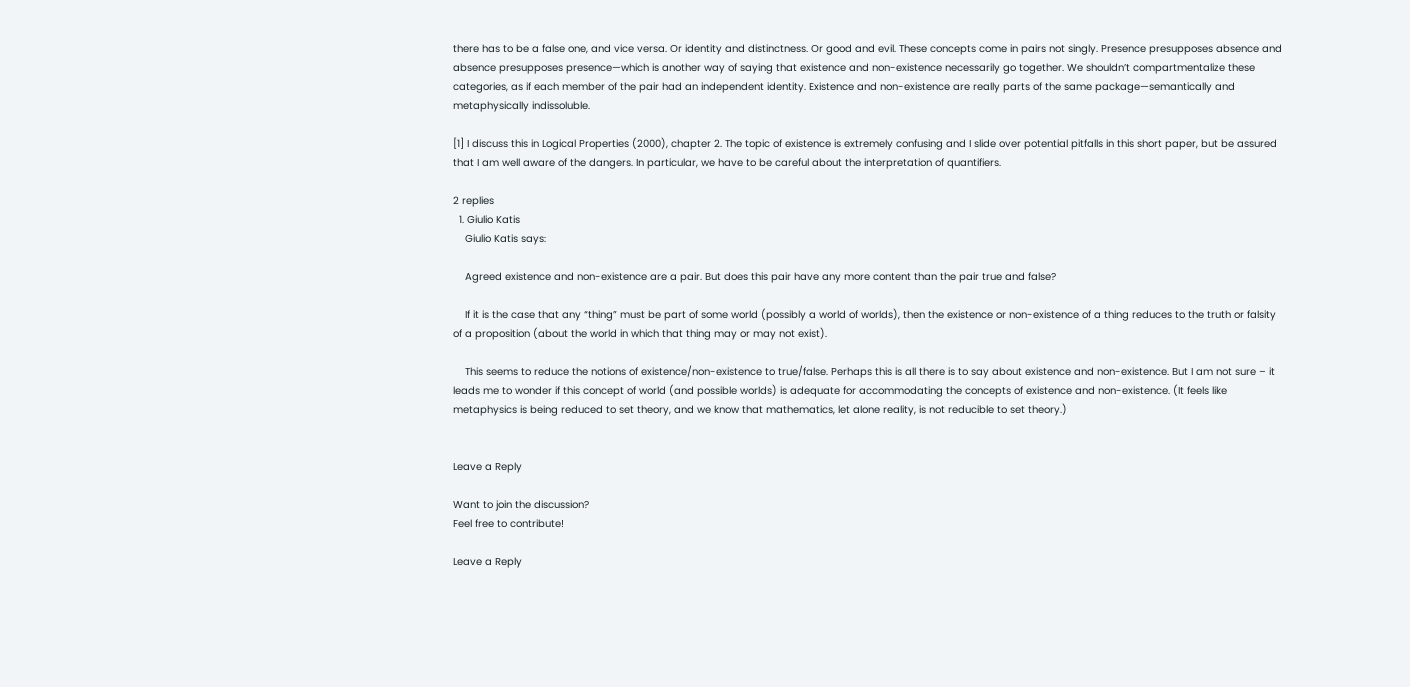there has to be a false one, and vice versa. Or identity and distinctness. Or good and evil. These concepts come in pairs not singly. Presence presupposes absence and absence presupposes presence—which is another way of saying that existence and non-existence necessarily go together. We shouldn’t compartmentalize these categories, as if each member of the pair had an independent identity. Existence and non-existence are really parts of the same package—semantically and metaphysically indissoluble.

[1] I discuss this in Logical Properties (2000), chapter 2. The topic of existence is extremely confusing and I slide over potential pitfalls in this short paper, but be assured that I am well aware of the dangers. In particular, we have to be careful about the interpretation of quantifiers.

2 replies
  1. Giulio Katis
    Giulio Katis says:

    Agreed existence and non-existence are a pair. But does this pair have any more content than the pair true and false?

    If it is the case that any “thing” must be part of some world (possibly a world of worlds), then the existence or non-existence of a thing reduces to the truth or falsity of a proposition (about the world in which that thing may or may not exist).

    This seems to reduce the notions of existence/non-existence to true/false. Perhaps this is all there is to say about existence and non-existence. But I am not sure – it leads me to wonder if this concept of world (and possible worlds) is adequate for accommodating the concepts of existence and non-existence. (It feels like metaphysics is being reduced to set theory, and we know that mathematics, let alone reality, is not reducible to set theory.)


Leave a Reply

Want to join the discussion?
Feel free to contribute!

Leave a Reply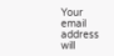Your email address will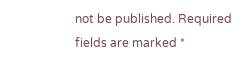not be published. Required fields are marked *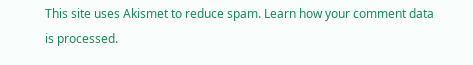This site uses Akismet to reduce spam. Learn how your comment data is processed.